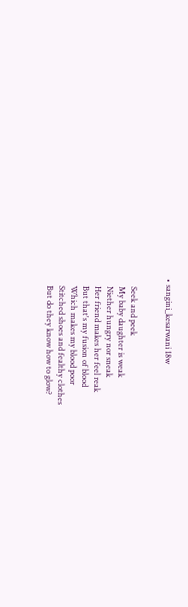• sangini_kesarwani 18w


    Seek and peek
    My baby daughter is weak
    Niether hungry nor sneak
    Her friend makes her feel reak
    But that's my fusion of blood
    Which makes my blood poor
    Stitched shoes and fealthy clothes
    But do they know how to glow?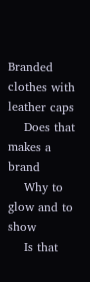Branded clothes with leather caps
    Does that makes a brand
    Why to glow and to show
    Is that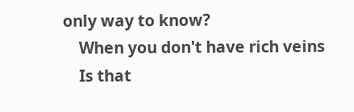only way to know?
    When you don't have rich veins
    Is that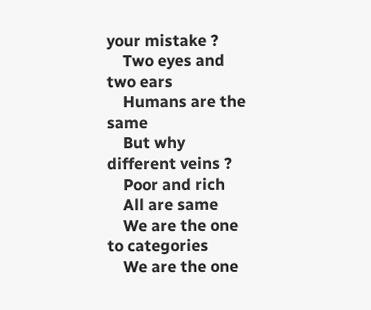your mistake ?
    Two eyes and two ears
    Humans are the same
    But why different veins ?
    Poor and rich
    All are same
    We are the one to categories
    We are the one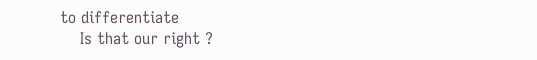to differentiate
    Is that our right ?